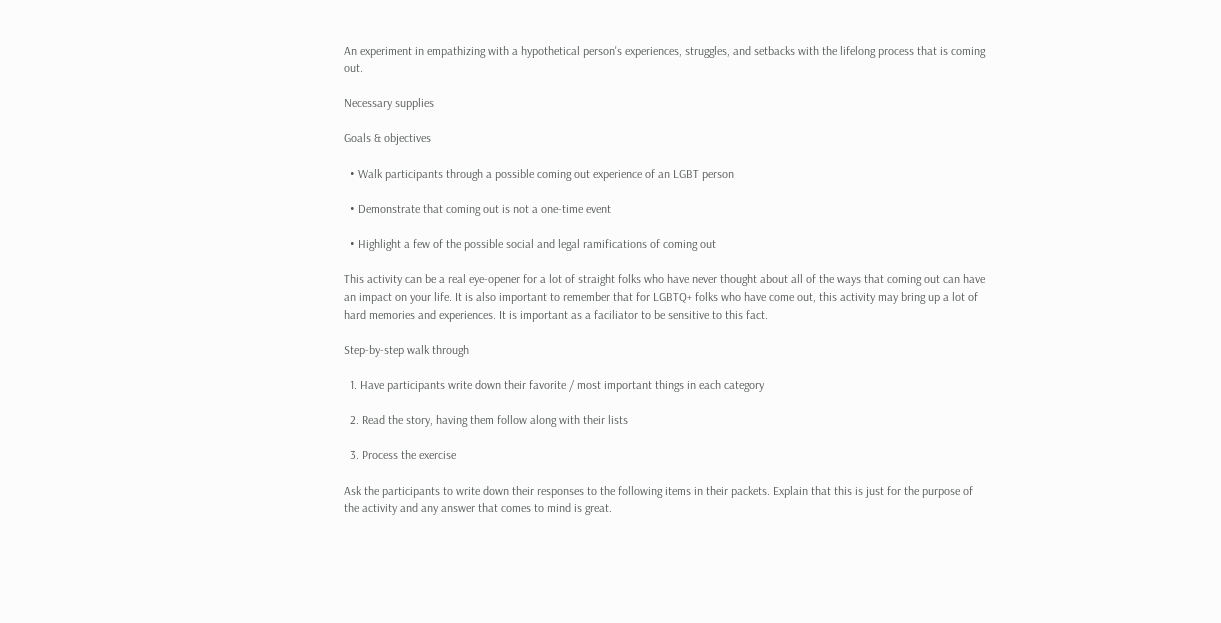An experiment in empathizing with a hypothetical person's experiences, struggles, and setbacks with the lifelong process that is coming out.

Necessary supplies

Goals & objectives

  • Walk participants through a possible coming out experience of an LGBT person

  • Demonstrate that coming out is not a one-time event

  • Highlight a few of the possible social and legal ramifications of coming out

This activity can be a real eye-opener for a lot of straight folks who have never thought about all of the ways that coming out can have an impact on your life. It is also important to remember that for LGBTQ+ folks who have come out, this activity may bring up a lot of hard memories and experiences. It is important as a faciliator to be sensitive to this fact.

Step-by-step walk through

  1. Have participants write down their favorite / most important things in each category

  2. Read the story, having them follow along with their lists

  3. Process the exercise

Ask the participants to write down their responses to the following items in their packets. Explain that this is just for the purpose of the activity and any answer that comes to mind is great.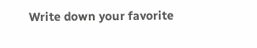Write down your favorite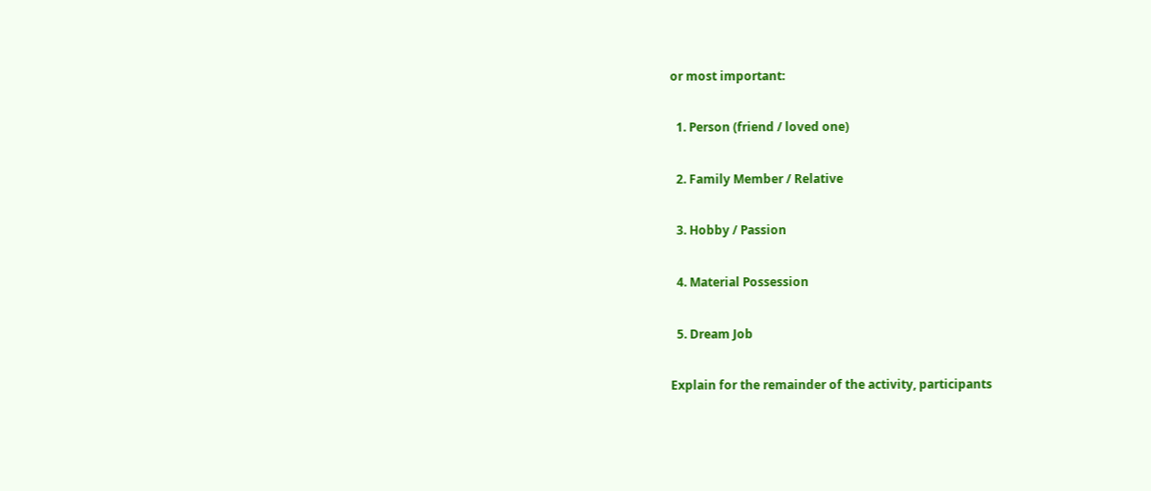or most important:

  1. Person (friend / loved one)

  2. Family Member / Relative

  3. Hobby / Passion

  4. Material Possession

  5. Dream Job

Explain for the remainder of the activity, participants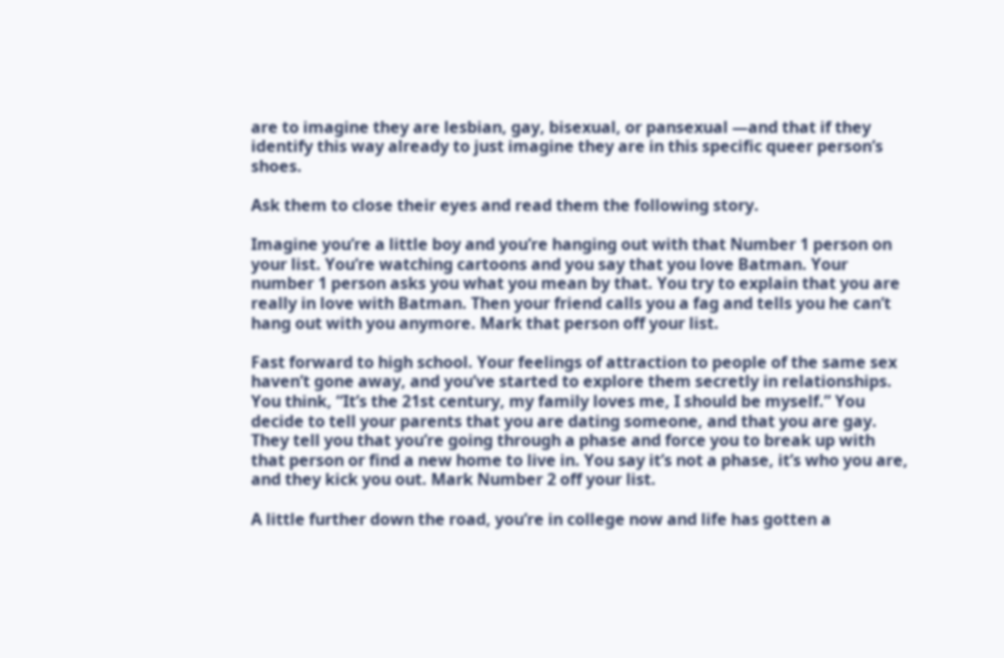are to imagine they are lesbian, gay, bisexual, or pansexual —and that if they identify this way already to just imagine they are in this specific queer person’s shoes.

Ask them to close their eyes and read them the following story.

Imagine you’re a little boy and you’re hanging out with that Number 1 person on your list. You’re watching cartoons and you say that you love Batman. Your number 1 person asks you what you mean by that. You try to explain that you are really in love with Batman. Then your friend calls you a fag and tells you he can’t hang out with you anymore. Mark that person off your list.

Fast forward to high school. Your feelings of attraction to people of the same sex haven’t gone away, and you’ve started to explore them secretly in relationships. You think, “It’s the 21st century, my family loves me, I should be myself.” You decide to tell your parents that you are dating someone, and that you are gay. They tell you that you’re going through a phase and force you to break up with that person or find a new home to live in. You say it’s not a phase, it’s who you are, and they kick you out. Mark Number 2 off your list.

A little further down the road, you’re in college now and life has gotten a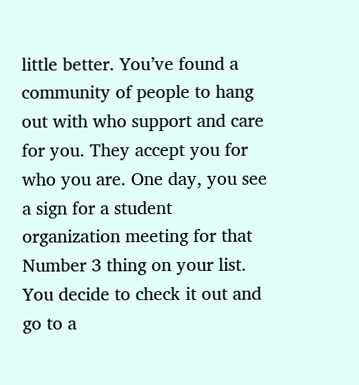little better. You’ve found a community of people to hang out with who support and care for you. They accept you for who you are. One day, you see a sign for a student organization meeting for that Number 3 thing on your list. You decide to check it out and go to a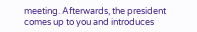meeting. Afterwards, the president comes up to you and introduces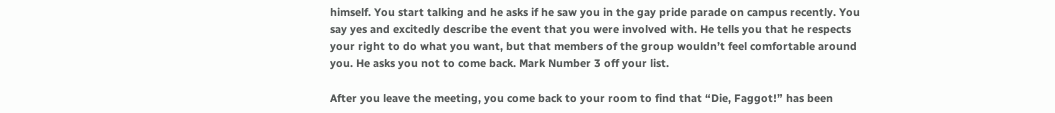himself. You start talking and he asks if he saw you in the gay pride parade on campus recently. You say yes and excitedly describe the event that you were involved with. He tells you that he respects your right to do what you want, but that members of the group wouldn’t feel comfortable around you. He asks you not to come back. Mark Number 3 off your list.

After you leave the meeting, you come back to your room to find that “Die, Faggot!” has been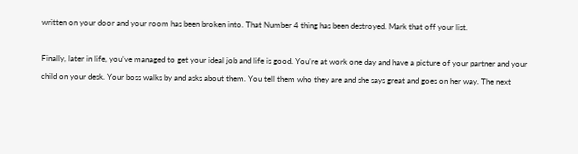written on your door and your room has been broken into. That Number 4 thing has been destroyed. Mark that off your list.

Finally, later in life, you’ve managed to get your ideal job and life is good. You’re at work one day and have a picture of your partner and your child on your desk. Your boss walks by and asks about them. You tell them who they are and she says great and goes on her way. The next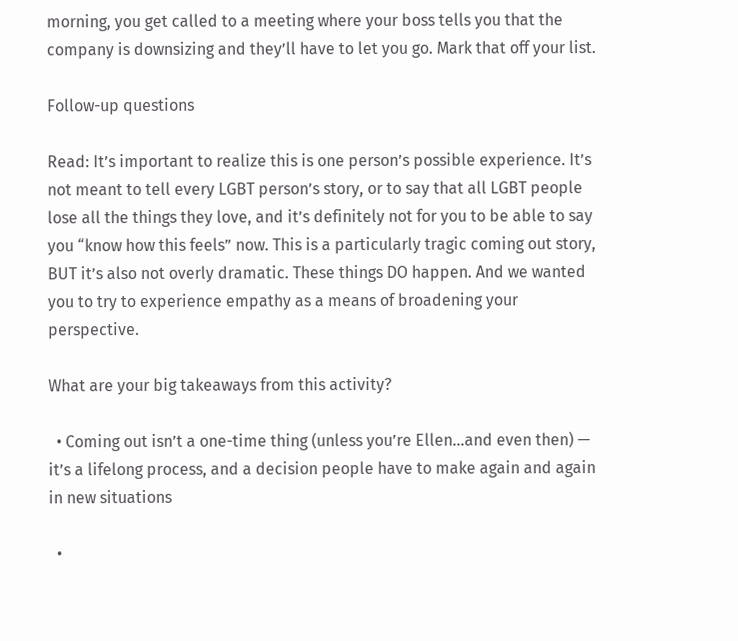morning, you get called to a meeting where your boss tells you that the company is downsizing and they’ll have to let you go. Mark that off your list.

Follow-up questions

Read: It’s important to realize this is one person’s possible experience. It’s not meant to tell every LGBT person’s story, or to say that all LGBT people lose all the things they love, and it’s definitely not for you to be able to say you “know how this feels” now. This is a particularly tragic coming out story, BUT it’s also not overly dramatic. These things DO happen. And we wanted you to try to experience empathy as a means of broadening your perspective.

What are your big takeaways from this activity?

  • Coming out isn’t a one-time thing (unless you’re Ellen…and even then) — it’s a lifelong process, and a decision people have to make again and again in new situations

  •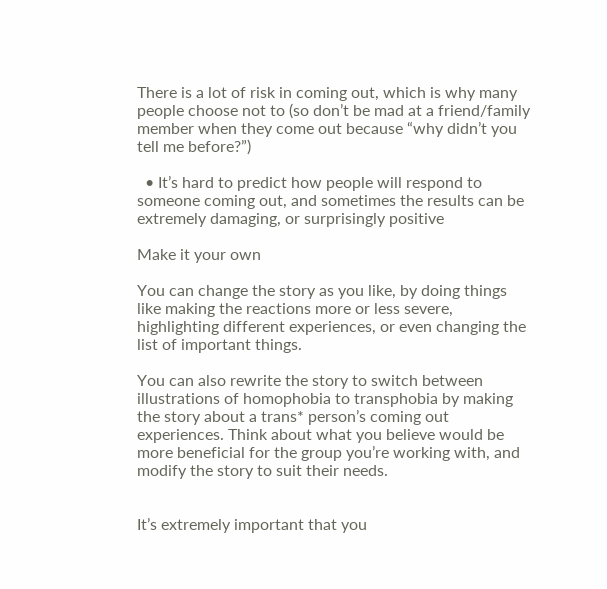There is a lot of risk in coming out, which is why many people choose not to (so don’t be mad at a friend/family member when they come out because “why didn’t you tell me before?”)

  • It’s hard to predict how people will respond to someone coming out, and sometimes the results can be extremely damaging, or surprisingly positive

Make it your own

You can change the story as you like, by doing things like making the reactions more or less severe, highlighting different experiences, or even changing the list of important things.

You can also rewrite the story to switch between illustrations of homophobia to transphobia by making the story about a trans* person’s coming out experiences. Think about what you believe would be more beneficial for the group you’re working with, and modify the story to suit their needs.


It’s extremely important that you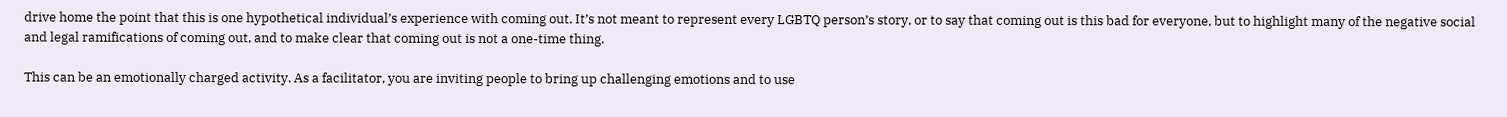drive home the point that this is one hypothetical individual’s experience with coming out. It’s not meant to represent every LGBTQ person’s story, or to say that coming out is this bad for everyone, but to highlight many of the negative social and legal ramifications of coming out, and to make clear that coming out is not a one-time thing.

This can be an emotionally charged activity. As a facilitator, you are inviting people to bring up challenging emotions and to use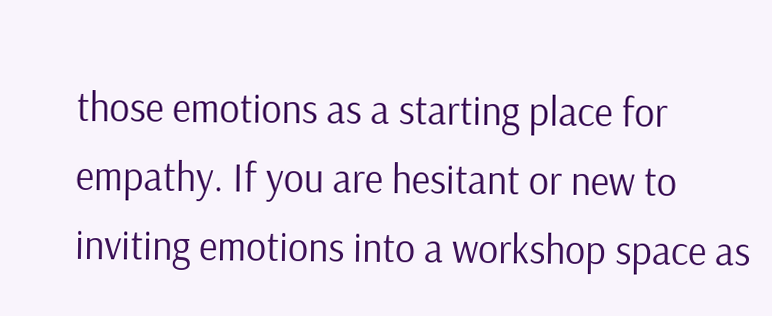those emotions as a starting place for empathy. If you are hesitant or new to inviting emotions into a workshop space as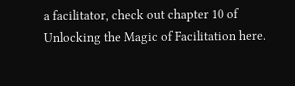a facilitator, check out chapter 10 of Unlocking the Magic of Facilitation here.